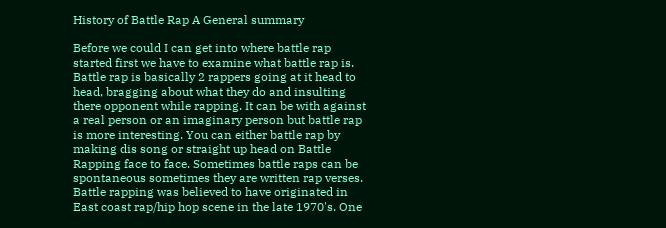History of Battle Rap A General summary

Before we could I can get into where battle rap started first we have to examine what battle rap is. Battle rap is basically 2 rappers going at it head to head, bragging about what they do and insulting there opponent while rapping. It can be with against a real person or an imaginary person but battle rap is more interesting. You can either battle rap by making dis song or straight up head on Battle Rapping face to face. Sometimes battle raps can be spontaneous sometimes they are written rap verses.
Battle rapping was believed to have originated in East coast rap/hip hop scene in the late 1970's. One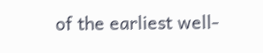of the earliest well-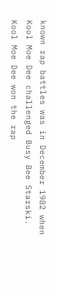known rap battles was in December 1982 when Kool Moe Dee challenged Busy Bee Starski. Kool Moe Dee won the rap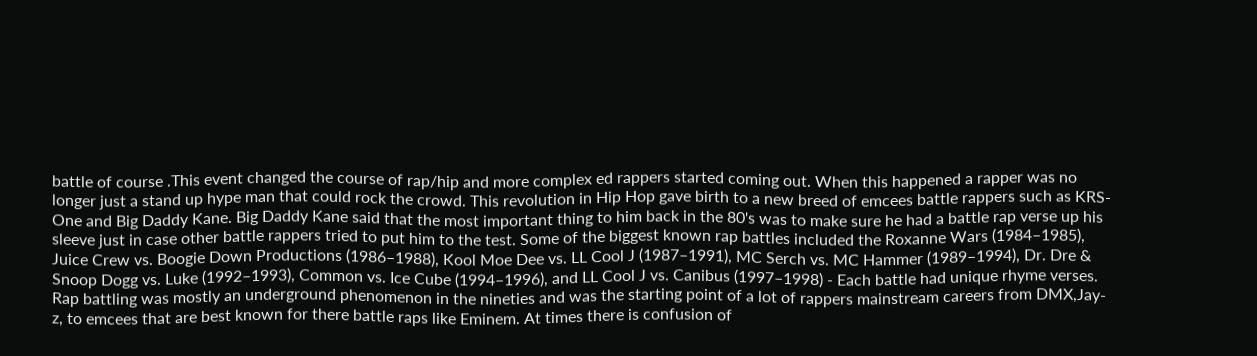battle of course .This event changed the course of rap/hip and more complex ed rappers started coming out. When this happened a rapper was no longer just a stand up hype man that could rock the crowd. This revolution in Hip Hop gave birth to a new breed of emcees battle rappers such as KRS-One and Big Daddy Kane. Big Daddy Kane said that the most important thing to him back in the 80's was to make sure he had a battle rap verse up his sleeve just in case other battle rappers tried to put him to the test. Some of the biggest known rap battles included the Roxanne Wars (1984–1985), Juice Crew vs. Boogie Down Productions (1986–1988), Kool Moe Dee vs. LL Cool J (1987–1991), MC Serch vs. MC Hammer (1989–1994), Dr. Dre & Snoop Dogg vs. Luke (1992–1993), Common vs. Ice Cube (1994–1996), and LL Cool J vs. Canibus (1997–1998) - Each battle had unique rhyme verses.
Rap battling was mostly an underground phenomenon in the nineties and was the starting point of a lot of rappers mainstream careers from DMX,Jay-z, to emcees that are best known for there battle raps like Eminem. At times there is confusion of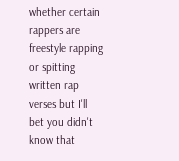whether certain rappers are freestyle rapping or spitting written rap verses but I'll bet you didn't know that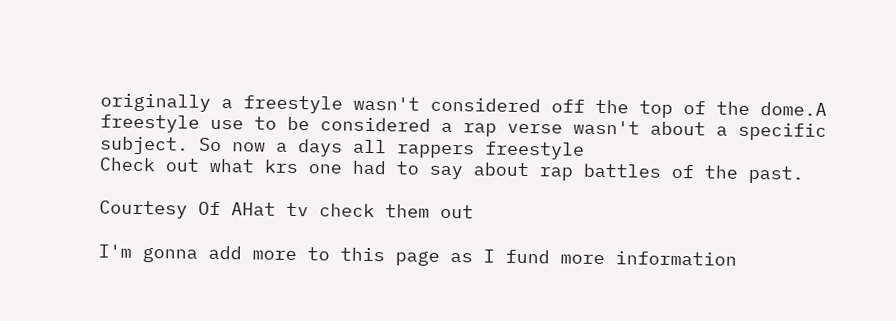originally a freestyle wasn't considered off the top of the dome.A freestyle use to be considered a rap verse wasn't about a specific subject. So now a days all rappers freestyle
Check out what krs one had to say about rap battles of the past.

Courtesy Of AHat tv check them out

I'm gonna add more to this page as I fund more information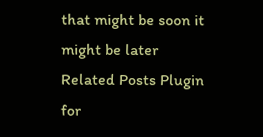that might be soon it might be later
Related Posts Plugin for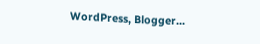WordPress, Blogger...